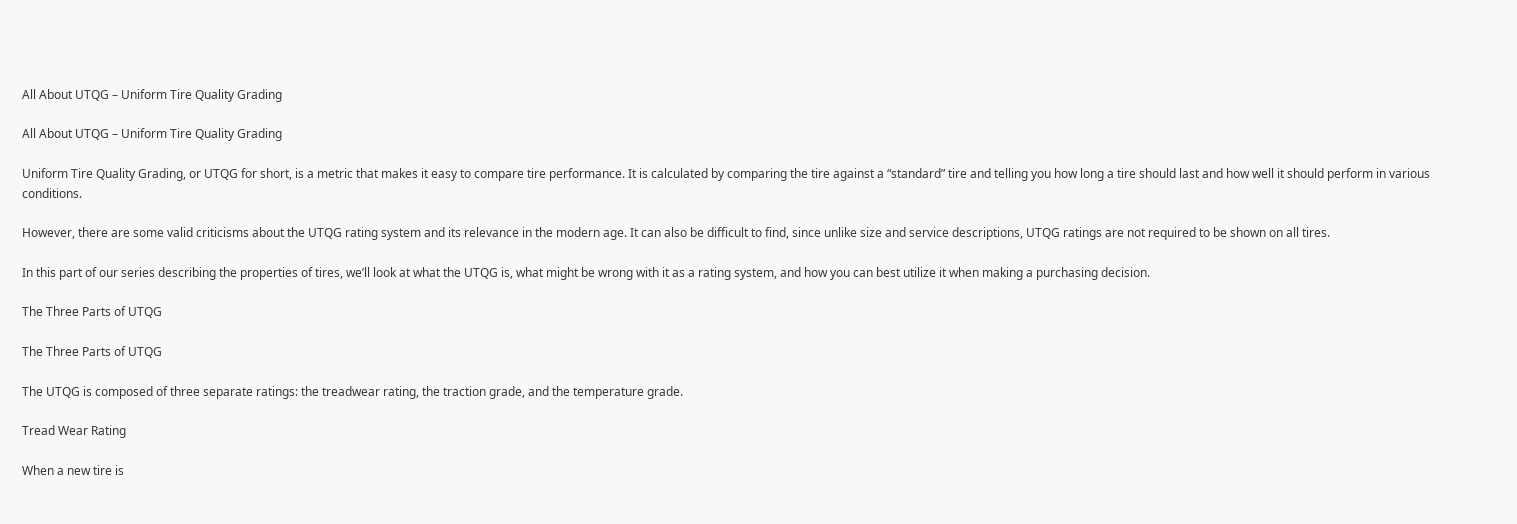All About UTQG – Uniform Tire Quality Grading

All About UTQG – Uniform Tire Quality Grading

Uniform Tire Quality Grading, or UTQG for short, is a metric that makes it easy to compare tire performance. It is calculated by comparing the tire against a “standard” tire and telling you how long a tire should last and how well it should perform in various conditions.

However, there are some valid criticisms about the UTQG rating system and its relevance in the modern age. It can also be difficult to find, since unlike size and service descriptions, UTQG ratings are not required to be shown on all tires.

In this part of our series describing the properties of tires, we’ll look at what the UTQG is, what might be wrong with it as a rating system, and how you can best utilize it when making a purchasing decision.

The Three Parts of UTQG

The Three Parts of UTQG

The UTQG is composed of three separate ratings: the treadwear rating, the traction grade, and the temperature grade.

Tread Wear Rating

When a new tire is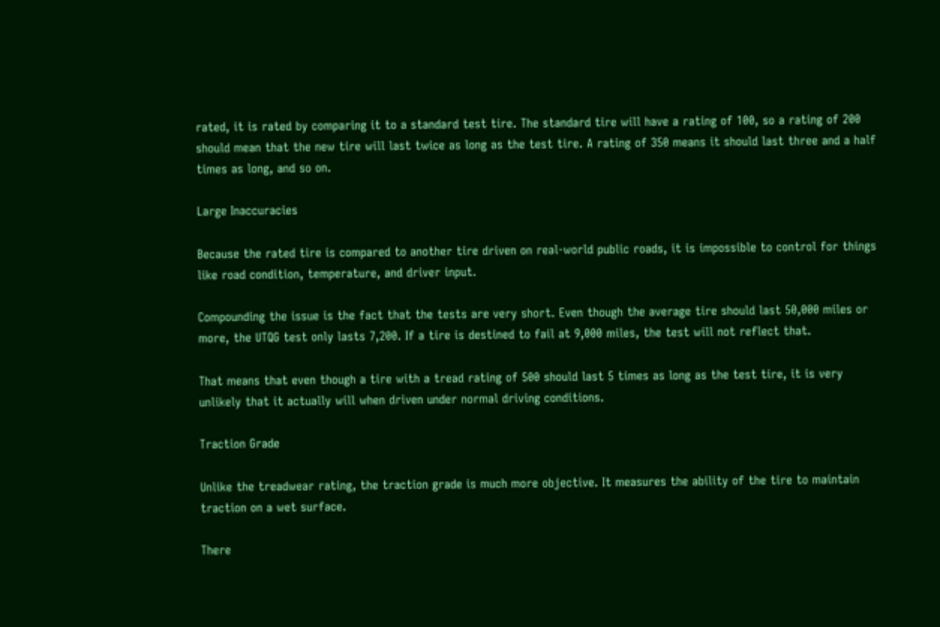rated, it is rated by comparing it to a standard test tire. The standard tire will have a rating of 100, so a rating of 200 should mean that the new tire will last twice as long as the test tire. A rating of 350 means it should last three and a half times as long, and so on.

Large Inaccuracies

Because the rated tire is compared to another tire driven on real-world public roads, it is impossible to control for things like road condition, temperature, and driver input.

Compounding the issue is the fact that the tests are very short. Even though the average tire should last 50,000 miles or more, the UTQG test only lasts 7,200. If a tire is destined to fail at 9,000 miles, the test will not reflect that.

That means that even though a tire with a tread rating of 500 should last 5 times as long as the test tire, it is very unlikely that it actually will when driven under normal driving conditions.

Traction Grade

Unlike the treadwear rating, the traction grade is much more objective. It measures the ability of the tire to maintain traction on a wet surface.

There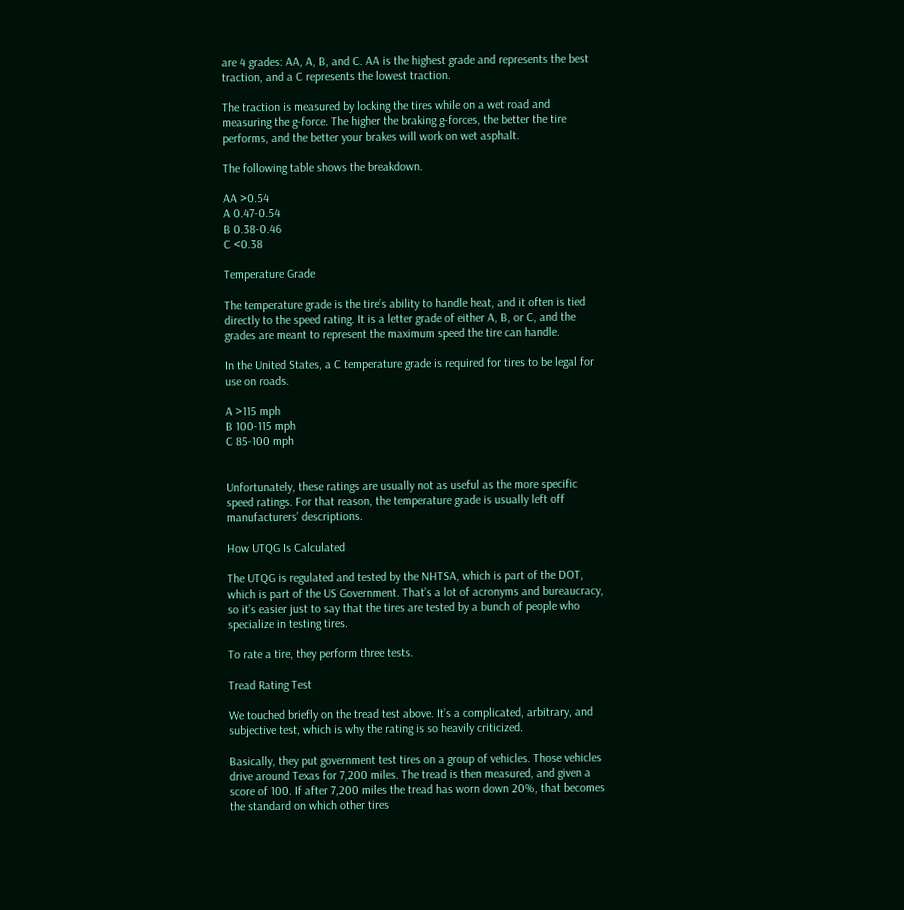are 4 grades: AA, A, B, and C. AA is the highest grade and represents the best traction, and a C represents the lowest traction.

The traction is measured by locking the tires while on a wet road and measuring the g-force. The higher the braking g-forces, the better the tire performs, and the better your brakes will work on wet asphalt.

The following table shows the breakdown.

AA >0.54
A 0.47-0.54
B 0.38-0.46
C <0.38

Temperature Grade

The temperature grade is the tire’s ability to handle heat, and it often is tied directly to the speed rating. It is a letter grade of either A, B, or C, and the grades are meant to represent the maximum speed the tire can handle.

In the United States, a C temperature grade is required for tires to be legal for use on roads.

A >115 mph
B 100-115 mph
C 85-100 mph


Unfortunately, these ratings are usually not as useful as the more specific speed ratings. For that reason, the temperature grade is usually left off manufacturers’ descriptions.

How UTQG Is Calculated

The UTQG is regulated and tested by the NHTSA, which is part of the DOT, which is part of the US Government. That’s a lot of acronyms and bureaucracy, so it’s easier just to say that the tires are tested by a bunch of people who specialize in testing tires.

To rate a tire, they perform three tests.

Tread Rating Test

We touched briefly on the tread test above. It’s a complicated, arbitrary, and subjective test, which is why the rating is so heavily criticized.

Basically, they put government test tires on a group of vehicles. Those vehicles drive around Texas for 7,200 miles. The tread is then measured, and given a score of 100. If after 7,200 miles the tread has worn down 20%, that becomes the standard on which other tires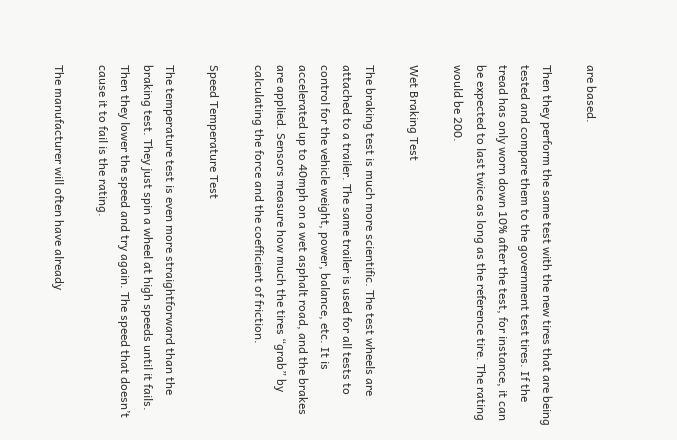are based.

Then they perform the same test with the new tires that are being tested and compare them to the government test tires. If the tread has only worn down 10% after the test, for instance, it can be expected to last twice as long as the reference tire. The rating would be 200.

Wet Braking Test

The braking test is much more scientific. The test wheels are attached to a trailer. The same trailer is used for all tests to control for the vehicle weight, power, balance, etc. It is accelerated up to 40mph on a wet asphalt road, and the brakes are applied. Sensors measure how much the tires “grab” by calculating the force and the coefficient of friction.

Speed Temperature Test

The temperature test is even more straightforward than the braking test. They just spin a wheel at high speeds until it fails. Then they lower the speed and try again. The speed that doesn’t cause it to fail is the rating.

The manufacturer will often have already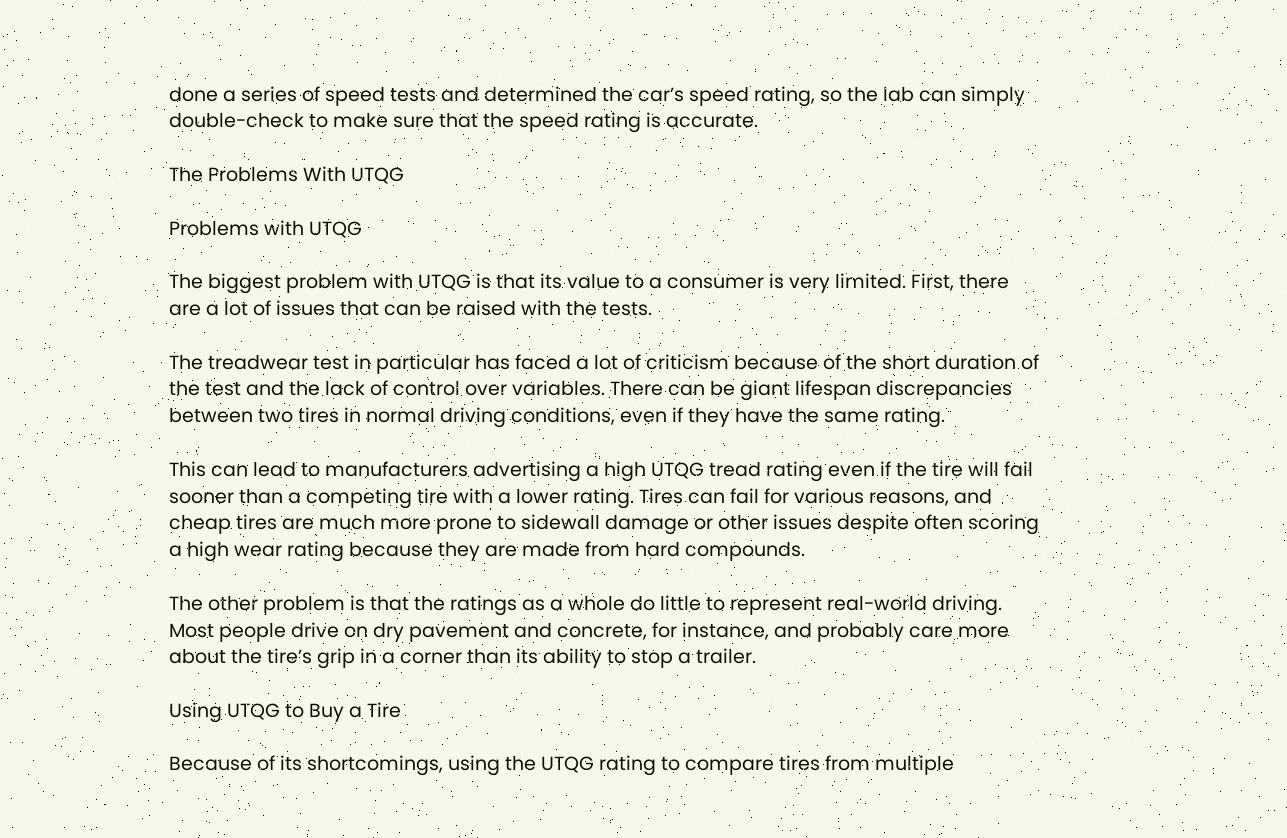done a series of speed tests and determined the car’s speed rating, so the lab can simply double-check to make sure that the speed rating is accurate.

The Problems With UTQG

Problems with UTQG

The biggest problem with UTQG is that its value to a consumer is very limited. First, there are a lot of issues that can be raised with the tests.

The treadwear test in particular has faced a lot of criticism because of the short duration of the test and the lack of control over variables. There can be giant lifespan discrepancies between two tires in normal driving conditions, even if they have the same rating.

This can lead to manufacturers advertising a high UTQG tread rating even if the tire will fail sooner than a competing tire with a lower rating. Tires can fail for various reasons, and cheap tires are much more prone to sidewall damage or other issues despite often scoring a high wear rating because they are made from hard compounds.

The other problem is that the ratings as a whole do little to represent real-world driving. Most people drive on dry pavement and concrete, for instance, and probably care more about the tire’s grip in a corner than its ability to stop a trailer.

Using UTQG to Buy a Tire

Because of its shortcomings, using the UTQG rating to compare tires from multiple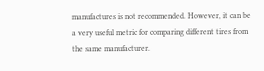manufactures is not recommended. However, it can be a very useful metric for comparing different tires from the same manufacturer.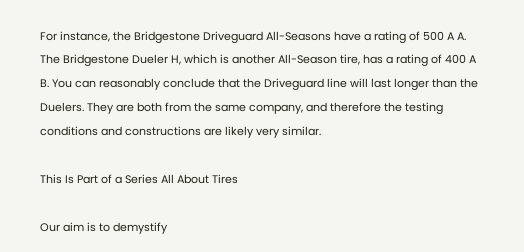For instance, the Bridgestone Driveguard All-Seasons have a rating of 500 A A. The Bridgestone Dueler H, which is another All-Season tire, has a rating of 400 A B. You can reasonably conclude that the Driveguard line will last longer than the Duelers. They are both from the same company, and therefore the testing conditions and constructions are likely very similar.

This Is Part of a Series All About Tires

Our aim is to demystify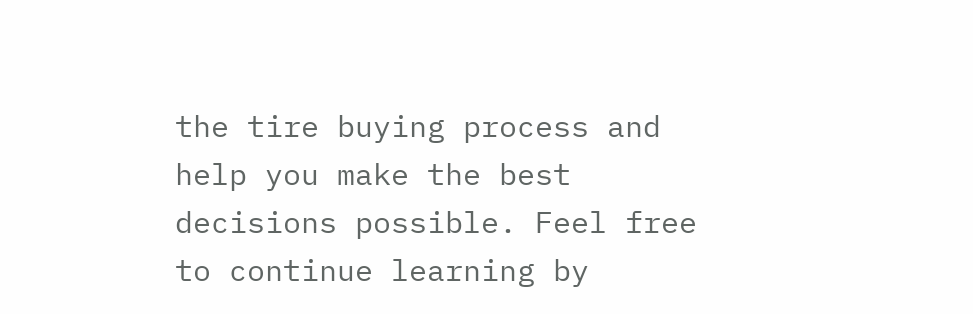the tire buying process and help you make the best decisions possible. Feel free to continue learning by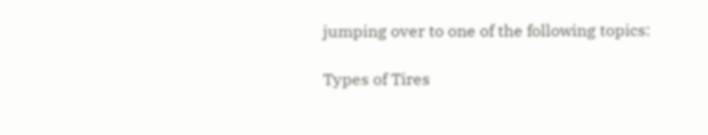jumping over to one of the following topics:

Types of Tires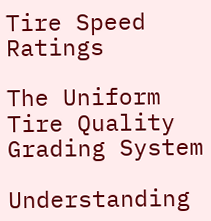Tire Speed Ratings

The Uniform Tire Quality Grading System

Understanding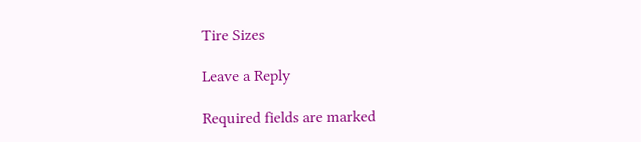Tire Sizes

Leave a Reply

Required fields are marked